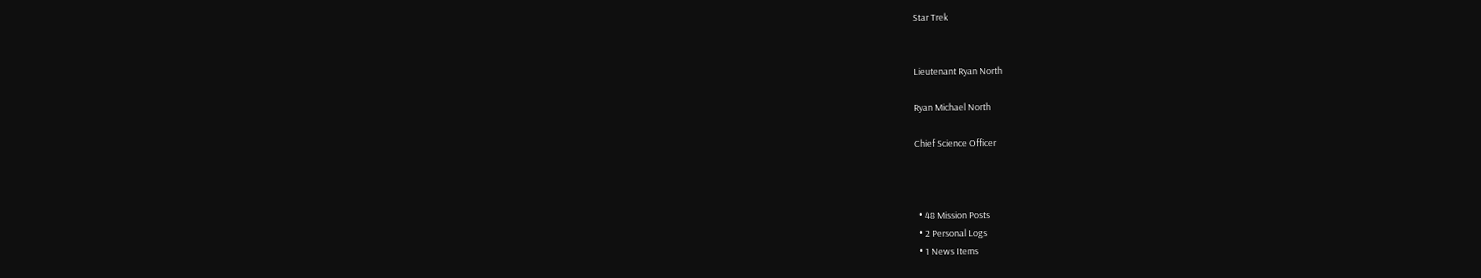Star Trek


Lieutenant Ryan North

Ryan Michael North

Chief Science Officer



  • 48 Mission Posts
  • 2 Personal Logs
  • 1 News Items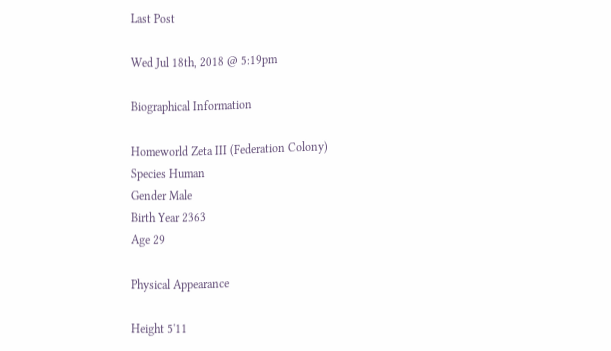Last Post

Wed Jul 18th, 2018 @ 5:19pm

Biographical Information

Homeworld Zeta III (Federation Colony)
Species Human
Gender Male
Birth Year 2363
Age 29

Physical Appearance

Height 5'11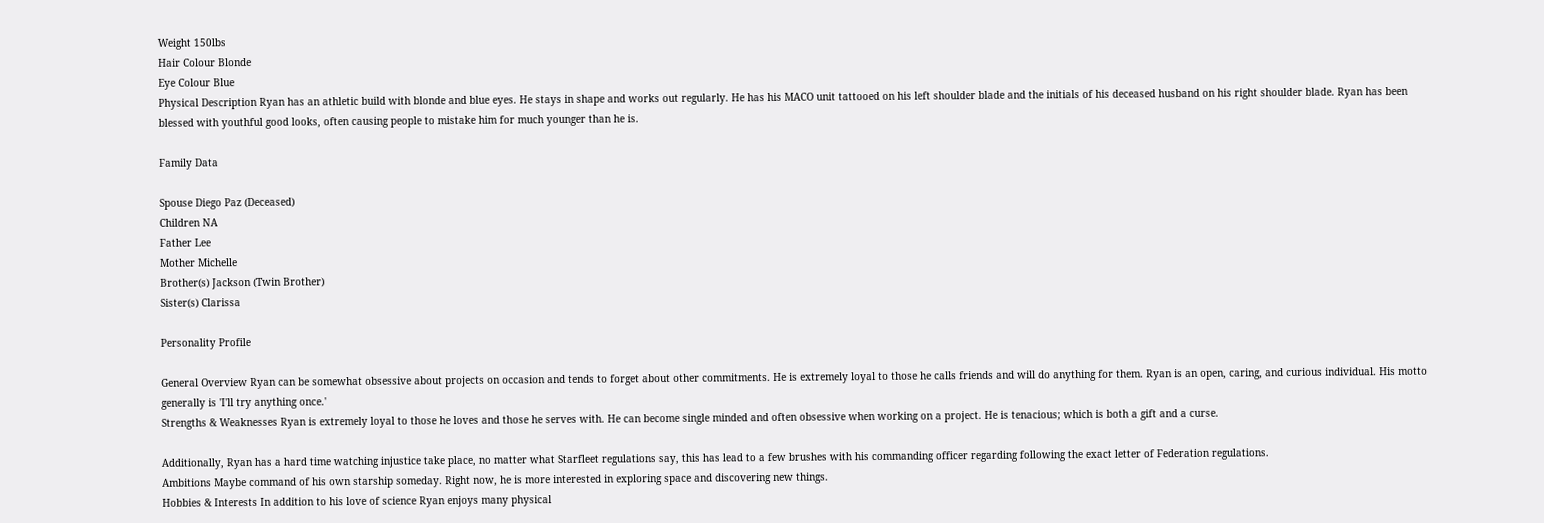Weight 150lbs
Hair Colour Blonde
Eye Colour Blue
Physical Description Ryan has an athletic build with blonde and blue eyes. He stays in shape and works out regularly. He has his MACO unit tattooed on his left shoulder blade and the initials of his deceased husband on his right shoulder blade. Ryan has been blessed with youthful good looks, often causing people to mistake him for much younger than he is.

Family Data

Spouse Diego Paz (Deceased)
Children NA
Father Lee
Mother Michelle
Brother(s) Jackson (Twin Brother)
Sister(s) Clarissa

Personality Profile

General Overview Ryan can be somewhat obsessive about projects on occasion and tends to forget about other commitments. He is extremely loyal to those he calls friends and will do anything for them. Ryan is an open, caring, and curious individual. His motto generally is 'I'll try anything once.'
Strengths & Weaknesses Ryan is extremely loyal to those he loves and those he serves with. He can become single minded and often obsessive when working on a project. He is tenacious; which is both a gift and a curse.

Additionally, Ryan has a hard time watching injustice take place, no matter what Starfleet regulations say, this has lead to a few brushes with his commanding officer regarding following the exact letter of Federation regulations.
Ambitions Maybe command of his own starship someday. Right now, he is more interested in exploring space and discovering new things.
Hobbies & Interests In addition to his love of science Ryan enjoys many physical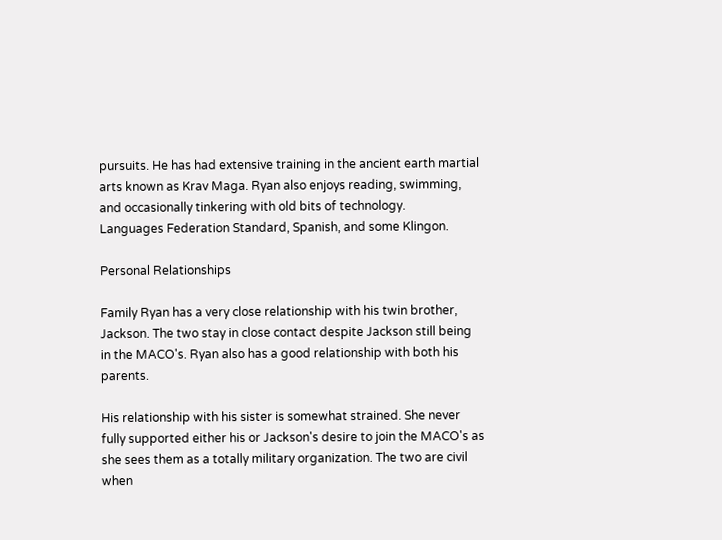pursuits. He has had extensive training in the ancient earth martial arts known as Krav Maga. Ryan also enjoys reading, swimming, and occasionally tinkering with old bits of technology.
Languages Federation Standard, Spanish, and some Klingon.

Personal Relationships

Family Ryan has a very close relationship with his twin brother, Jackson. The two stay in close contact despite Jackson still being in the MACO's. Ryan also has a good relationship with both his parents.

His relationship with his sister is somewhat strained. She never fully supported either his or Jackson's desire to join the MACO's as she sees them as a totally military organization. The two are civil when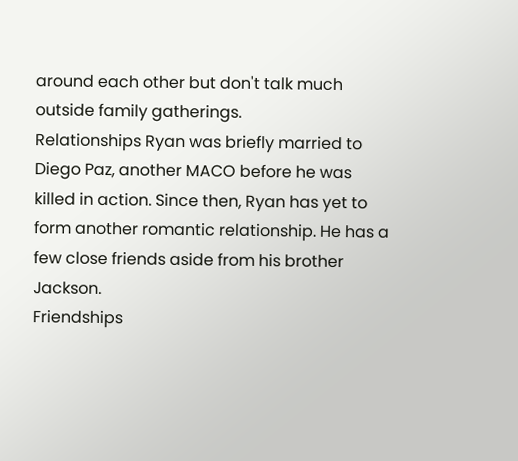around each other but don't talk much outside family gatherings.
Relationships Ryan was briefly married to Diego Paz, another MACO before he was killed in action. Since then, Ryan has yet to form another romantic relationship. He has a few close friends aside from his brother Jackson.
Friendships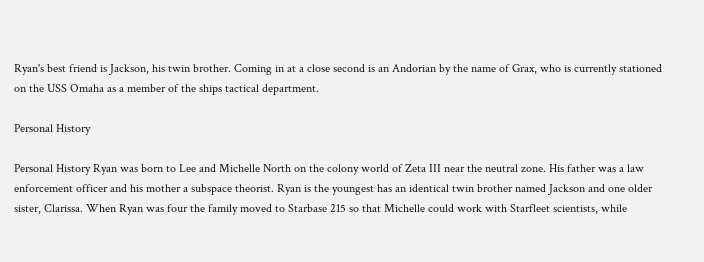Ryan's best friend is Jackson, his twin brother. Coming in at a close second is an Andorian by the name of Grax, who is currently stationed on the USS Omaha as a member of the ships tactical department.

Personal History

Personal History Ryan was born to Lee and Michelle North on the colony world of Zeta III near the neutral zone. His father was a law enforcement officer and his mother a subspace theorist. Ryan is the youngest has an identical twin brother named Jackson and one older sister, Clarissa. When Ryan was four the family moved to Starbase 215 so that Michelle could work with Starfleet scientists, while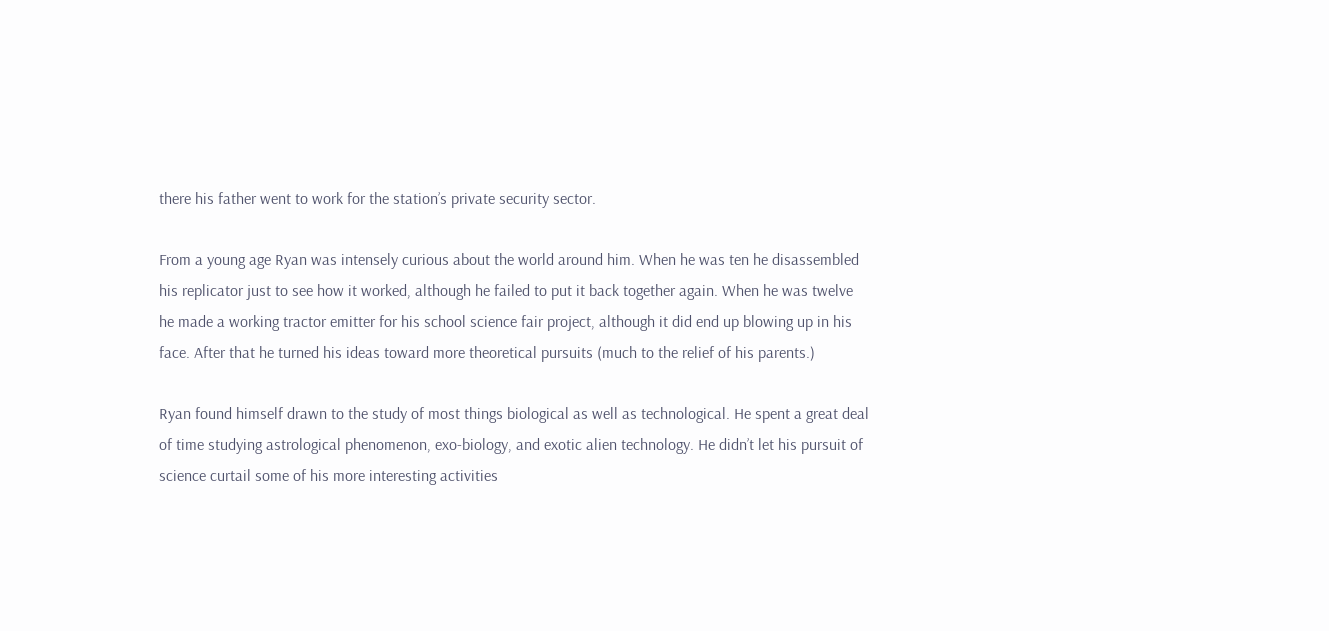there his father went to work for the station’s private security sector.

From a young age Ryan was intensely curious about the world around him. When he was ten he disassembled his replicator just to see how it worked, although he failed to put it back together again. When he was twelve he made a working tractor emitter for his school science fair project, although it did end up blowing up in his face. After that he turned his ideas toward more theoretical pursuits (much to the relief of his parents.)

Ryan found himself drawn to the study of most things biological as well as technological. He spent a great deal of time studying astrological phenomenon, exo-biology, and exotic alien technology. He didn’t let his pursuit of science curtail some of his more interesting activities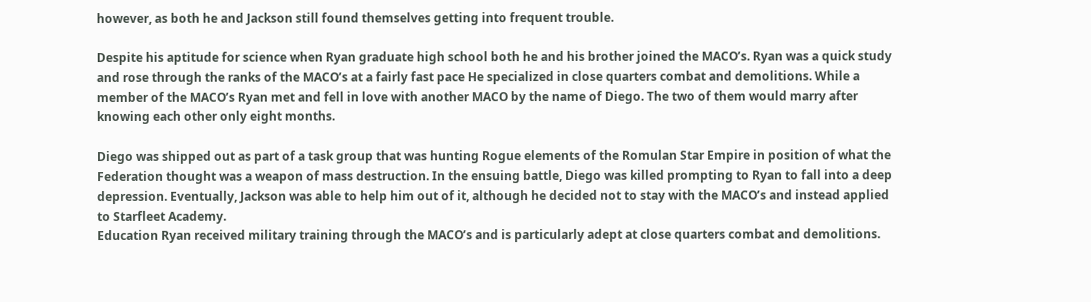however, as both he and Jackson still found themselves getting into frequent trouble.

Despite his aptitude for science when Ryan graduate high school both he and his brother joined the MACO’s. Ryan was a quick study and rose through the ranks of the MACO’s at a fairly fast pace He specialized in close quarters combat and demolitions. While a member of the MACO’s Ryan met and fell in love with another MACO by the name of Diego. The two of them would marry after knowing each other only eight months.

Diego was shipped out as part of a task group that was hunting Rogue elements of the Romulan Star Empire in position of what the Federation thought was a weapon of mass destruction. In the ensuing battle, Diego was killed prompting to Ryan to fall into a deep depression. Eventually, Jackson was able to help him out of it, although he decided not to stay with the MACO’s and instead applied to Starfleet Academy.
Education Ryan received military training through the MACO’s and is particularly adept at close quarters combat and demolitions.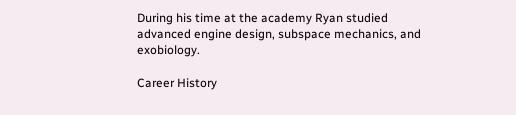During his time at the academy Ryan studied advanced engine design, subspace mechanics, and exobiology.

Career History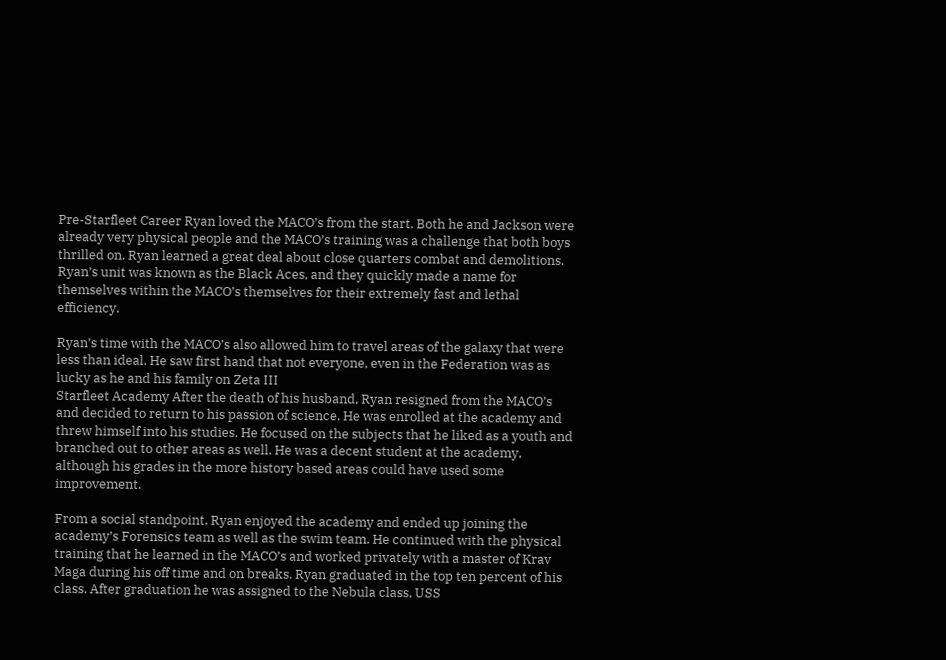Pre-Starfleet Career Ryan loved the MACO’s from the start. Both he and Jackson were already very physical people and the MACO’s training was a challenge that both boys thrilled on. Ryan learned a great deal about close quarters combat and demolitions. Ryan’s unit was known as the Black Aces, and they quickly made a name for themselves within the MACO’s themselves for their extremely fast and lethal efficiency.

Ryan’s time with the MACO’s also allowed him to travel areas of the galaxy that were less than ideal. He saw first hand that not everyone, even in the Federation was as lucky as he and his family on Zeta III
Starfleet Academy After the death of his husband, Ryan resigned from the MACO’s and decided to return to his passion of science. He was enrolled at the academy and threw himself into his studies. He focused on the subjects that he liked as a youth and branched out to other areas as well. He was a decent student at the academy, although his grades in the more history based areas could have used some improvement.

From a social standpoint, Ryan enjoyed the academy and ended up joining the academy’s Forensics team as well as the swim team. He continued with the physical training that he learned in the MACO’s and worked privately with a master of Krav Maga during his off time and on breaks. Ryan graduated in the top ten percent of his class. After graduation he was assigned to the Nebula class, USS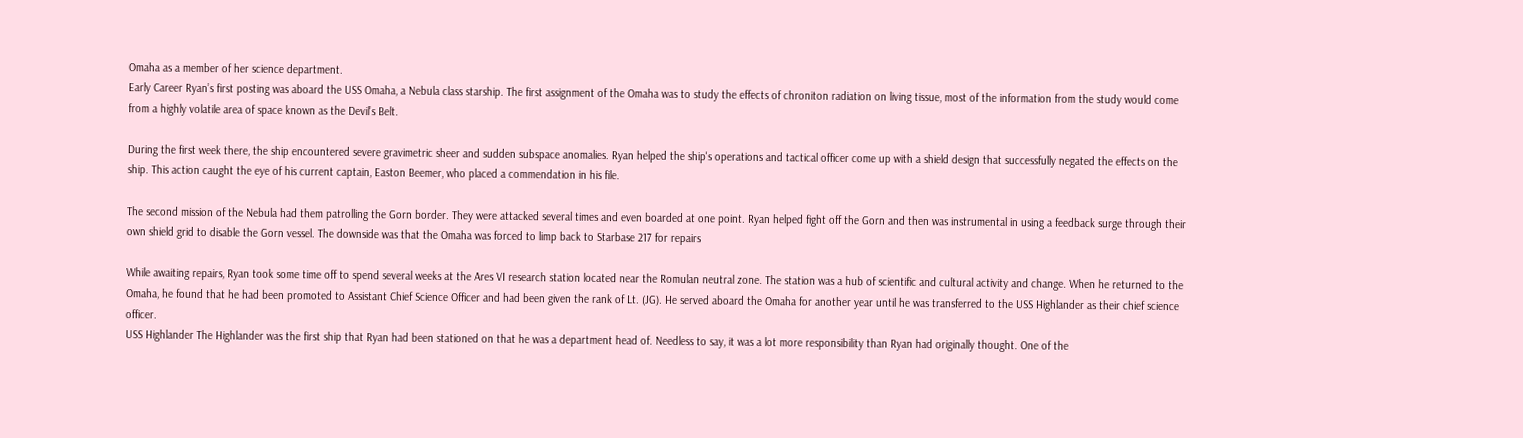Omaha as a member of her science department.
Early Career Ryan’s first posting was aboard the USS Omaha, a Nebula class starship. The first assignment of the Omaha was to study the effects of chroniton radiation on living tissue, most of the information from the study would come from a highly volatile area of space known as the Devil’s Belt.

During the first week there, the ship encountered severe gravimetric sheer and sudden subspace anomalies. Ryan helped the ship's operations and tactical officer come up with a shield design that successfully negated the effects on the ship. This action caught the eye of his current captain, Easton Beemer, who placed a commendation in his file.

The second mission of the Nebula had them patrolling the Gorn border. They were attacked several times and even boarded at one point. Ryan helped fight off the Gorn and then was instrumental in using a feedback surge through their own shield grid to disable the Gorn vessel. The downside was that the Omaha was forced to limp back to Starbase 217 for repairs

While awaiting repairs, Ryan took some time off to spend several weeks at the Ares VI research station located near the Romulan neutral zone. The station was a hub of scientific and cultural activity and change. When he returned to the Omaha, he found that he had been promoted to Assistant Chief Science Officer and had been given the rank of Lt. (JG). He served aboard the Omaha for another year until he was transferred to the USS Highlander as their chief science officer.
USS Highlander The Highlander was the first ship that Ryan had been stationed on that he was a department head of. Needless to say, it was a lot more responsibility than Ryan had originally thought. One of the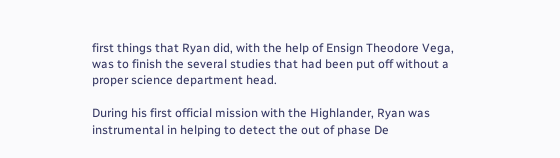first things that Ryan did, with the help of Ensign Theodore Vega, was to finish the several studies that had been put off without a proper science department head.

During his first official mission with the Highlander, Ryan was instrumental in helping to detect the out of phase De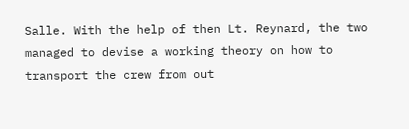Salle. With the help of then Lt. Reynard, the two managed to devise a working theory on how to transport the crew from out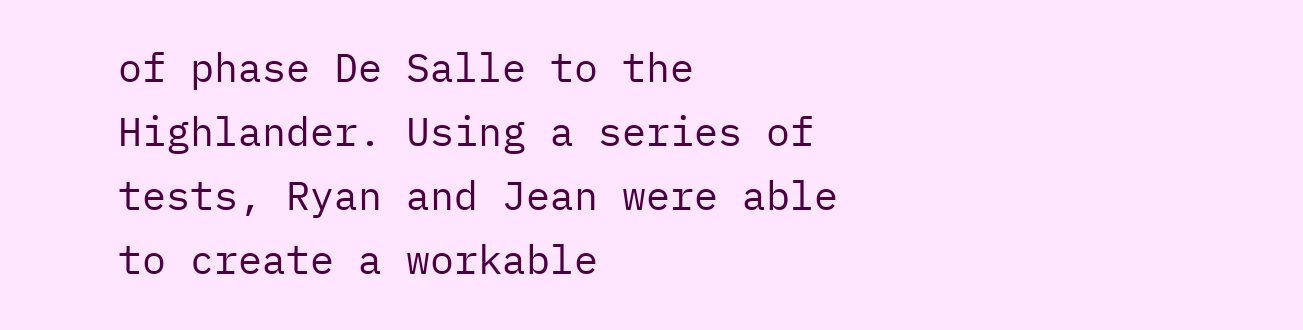of phase De Salle to the Highlander. Using a series of tests, Ryan and Jean were able to create a workable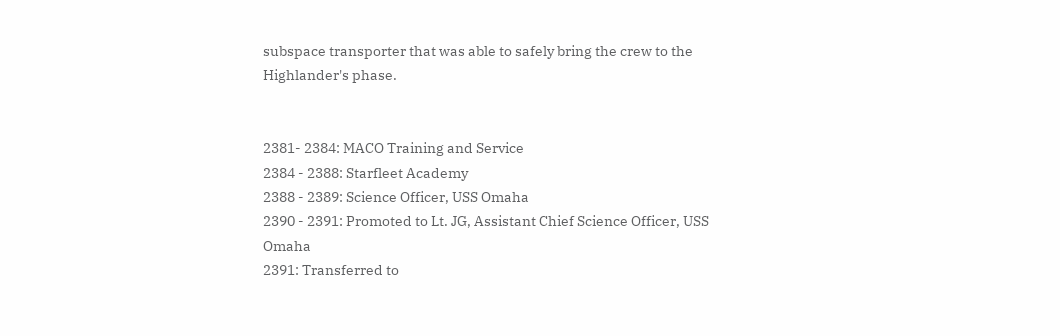subspace transporter that was able to safely bring the crew to the Highlander's phase.


2381- 2384: MACO Training and Service
2384 - 2388: Starfleet Academy
2388 - 2389: Science Officer, USS Omaha
2390 - 2391: Promoted to Lt. JG, Assistant Chief Science Officer, USS Omaha
2391: Transferred to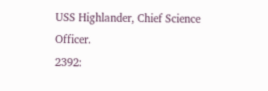USS Highlander, Chief Science Officer.
2392: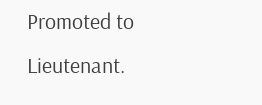Promoted to Lieutenant.